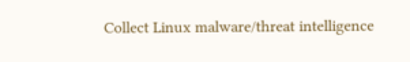Collect Linux malware/threat intelligence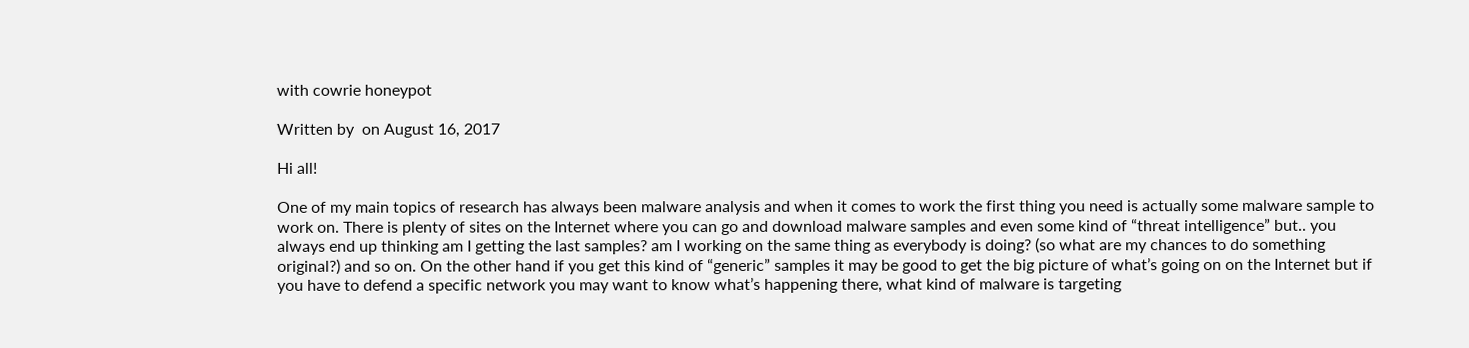with cowrie honeypot

Written by  on August 16, 2017

Hi all!

One of my main topics of research has always been malware analysis and when it comes to work the first thing you need is actually some malware sample to work on. There is plenty of sites on the Internet where you can go and download malware samples and even some kind of “threat intelligence” but.. you always end up thinking am I getting the last samples? am I working on the same thing as everybody is doing? (so what are my chances to do something original?) and so on. On the other hand if you get this kind of “generic” samples it may be good to get the big picture of what’s going on on the Internet but if you have to defend a specific network you may want to know what’s happening there, what kind of malware is targeting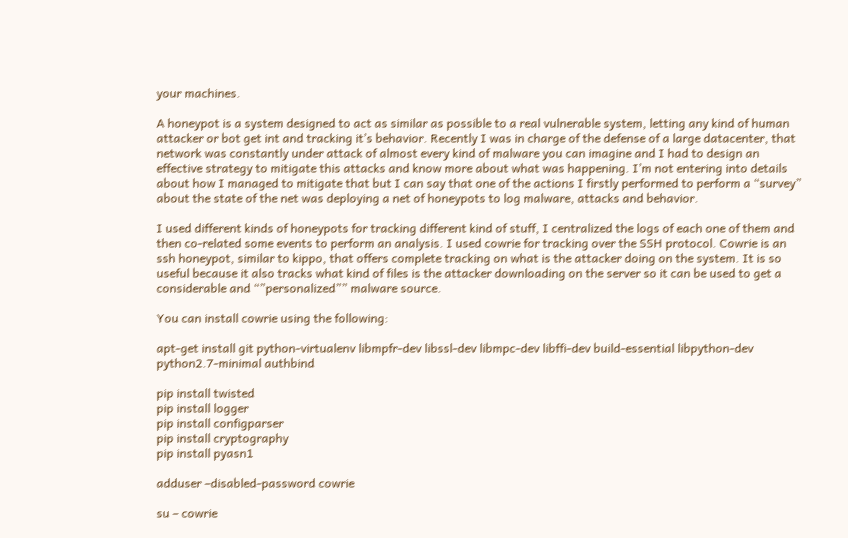your machines.

A honeypot is a system designed to act as similar as possible to a real vulnerable system, letting any kind of human attacker or bot get int and tracking it’s behavior. Recently I was in charge of the defense of a large datacenter, that network was constantly under attack of almost every kind of malware you can imagine and I had to design an effective strategy to mitigate this attacks and know more about what was happening. I’m not entering into details about how I managed to mitigate that but I can say that one of the actions I firstly performed to perform a “survey” about the state of the net was deploying a net of honeypots to log malware, attacks and behavior.

I used different kinds of honeypots for tracking different kind of stuff, I centralized the logs of each one of them and then co-related some events to perform an analysis. I used cowrie for tracking over the SSH protocol. Cowrie is an ssh honeypot, similar to kippo, that offers complete tracking on what is the attacker doing on the system. It is so useful because it also tracks what kind of files is the attacker downloading on the server so it can be used to get a considerable and “”personalized”” malware source.

You can install cowrie using the following:

apt-get install git python-virtualenv libmpfr-dev libssl-dev libmpc-dev libffi-dev build-essential libpython-dev python2.7-minimal authbind

pip install twisted
pip install logger
pip install configparser
pip install cryptography
pip install pyasn1

adduser –disabled-password cowrie

su – cowrie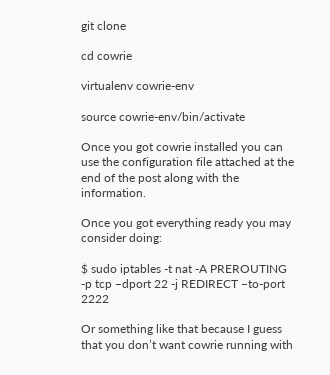git clone

cd cowrie

virtualenv cowrie-env

source cowrie-env/bin/activate

Once you got cowrie installed you can use the configuration file attached at the end of the post along with the information.

Once you got everything ready you may consider doing:

$ sudo iptables -t nat -A PREROUTING -p tcp –dport 22 -j REDIRECT –to-port 2222

Or something like that because I guess that you don’t want cowrie running with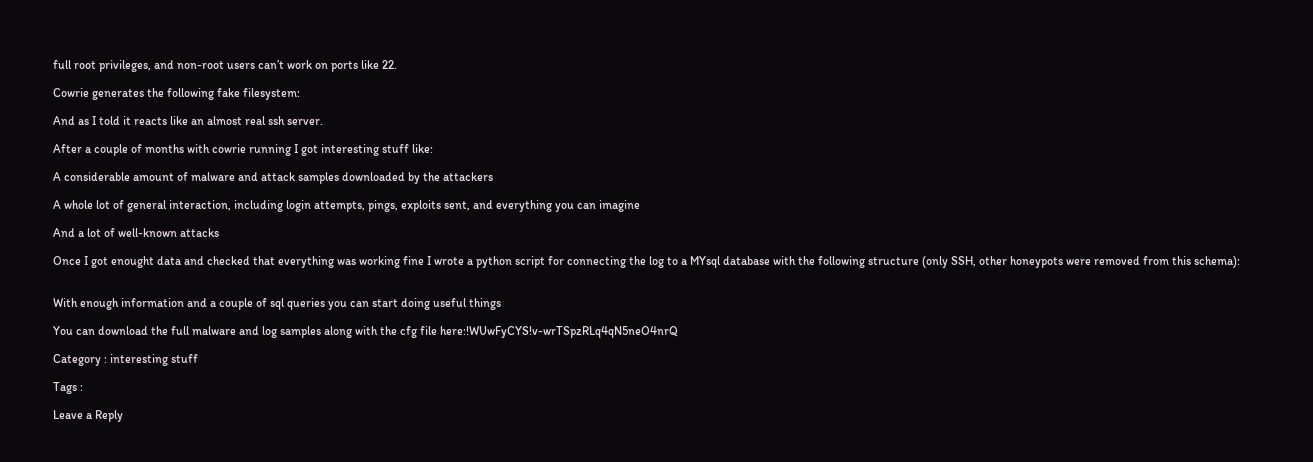full root privileges, and non-root users can’t work on ports like 22.

Cowrie generates the following fake filesystem:

And as I told it reacts like an almost real ssh server.

After a couple of months with cowrie running I got interesting stuff like:

A considerable amount of malware and attack samples downloaded by the attackers

A whole lot of general interaction, including login attempts, pings, exploits sent, and everything you can imagine

And a lot of well-known attacks

Once I got enought data and checked that everything was working fine I wrote a python script for connecting the log to a MYsql database with the following structure (only SSH, other honeypots were removed from this schema):


With enough information and a couple of sql queries you can start doing useful things

You can download the full malware and log samples along with the cfg file here:!WUwFyCYS!v-wrTSpzRLq4qN5neO4nrQ

Category : interesting stuff

Tags :

Leave a Reply